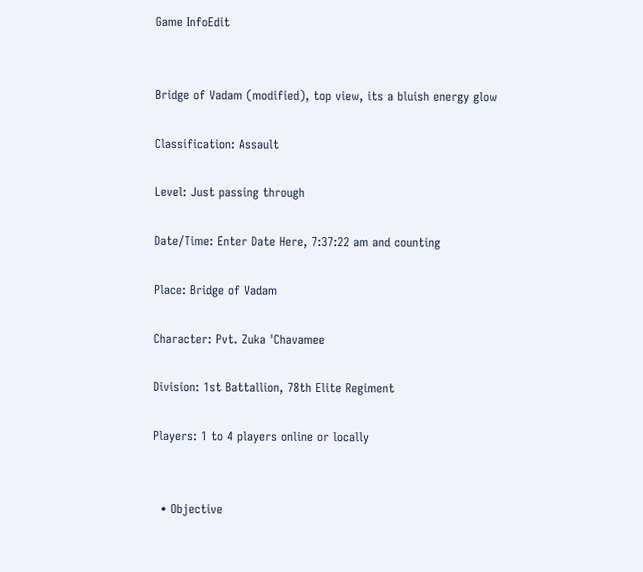Game InfoEdit


Bridge of Vadam (modified), top view, its a bluish energy glow

Classification: Assault

Level: Just passing through

Date/Time: Enter Date Here, 7:37:22 am and counting

Place: Bridge of Vadam

Character: Pvt. Zuka 'Chavamee

Division: 1st Battallion, 78th Elite Regiment

Players: 1 to 4 players online or locally


  • Objective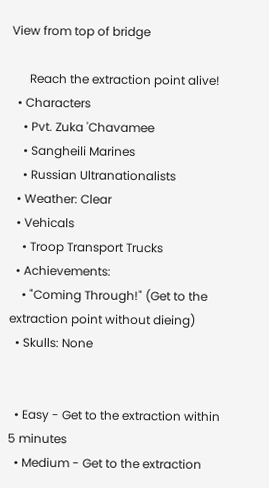View from top of bridge

      Reach the extraction point alive!
  • Characters
    • Pvt. Zuka 'Chavamee
    • Sangheili Marines
    • Russian Ultranationalists
  • Weather: Clear
  • Vehicals
    • Troop Transport Trucks
  • Achievements:
    • "Coming Through!" (Get to the extraction point without dieing)
  • Skulls: None


  • Easy - Get to the extraction within 5 minutes
  • Medium - Get to the extraction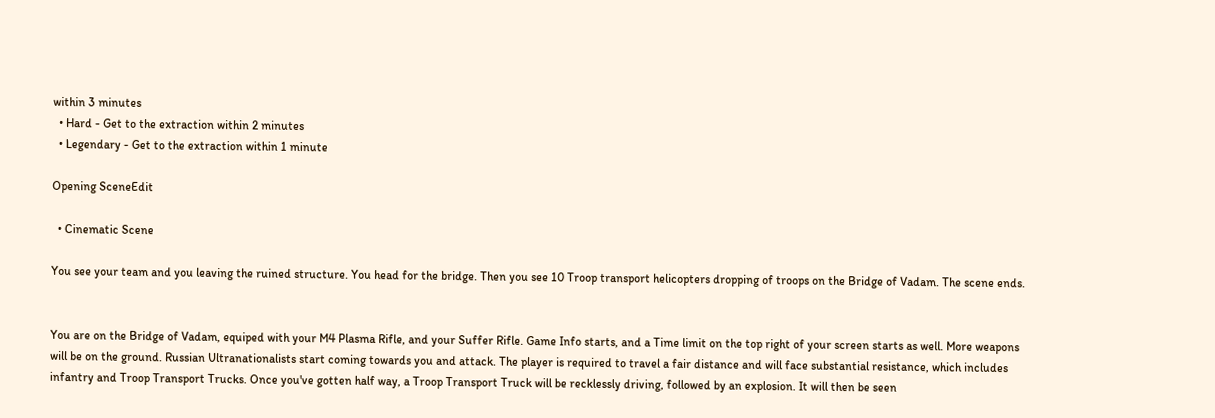within 3 minutes
  • Hard - Get to the extraction within 2 minutes
  • Legendary - Get to the extraction within 1 minute

Opening SceneEdit

  • Cinematic Scene

You see your team and you leaving the ruined structure. You head for the bridge. Then you see 10 Troop transport helicopters dropping of troops on the Bridge of Vadam. The scene ends.


You are on the Bridge of Vadam, equiped with your M4 Plasma Rifle, and your Suffer Rifle. Game Info starts, and a Time limit on the top right of your screen starts as well. More weapons will be on the ground. Russian Ultranationalists start coming towards you and attack. The player is required to travel a fair distance and will face substantial resistance, which includes infantry and Troop Transport Trucks. Once you've gotten half way, a Troop Transport Truck will be recklessly driving, followed by an explosion. It will then be seen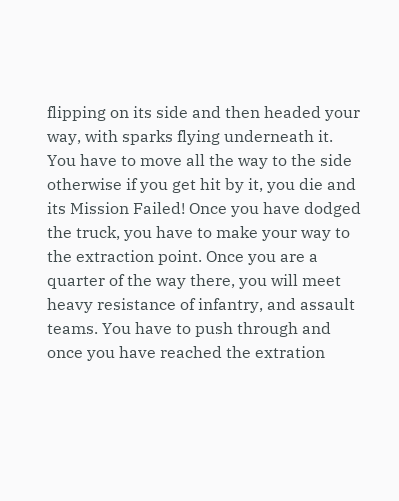flipping on its side and then headed your way, with sparks flying underneath it. You have to move all the way to the side otherwise if you get hit by it, you die and its Mission Failed! Once you have dodged the truck, you have to make your way to the extraction point. Once you are a quarter of the way there, you will meet heavy resistance of infantry, and assault teams. You have to push through and once you have reached the extration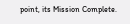point, its Mission Complete.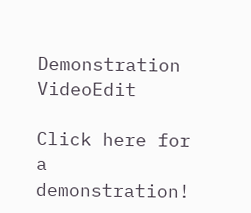Demonstration VideoEdit

Click here for a demonstration!